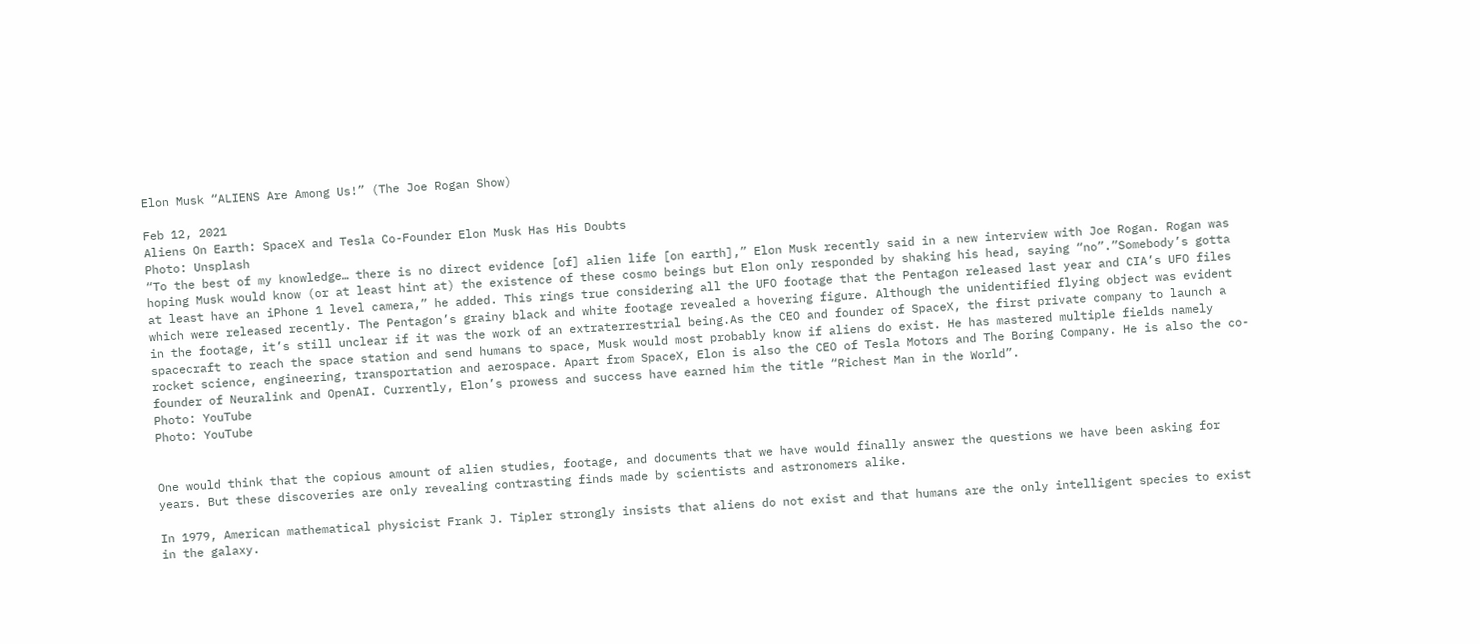Elon Musk “ALIENS Are Among Us!” (The Joe Rogan Show)

Feb 12, 2021
Aliens On Earth: SpaceX and Tesla Co-Founder Elon Musk Has His Doubts
Photo: Unsplash
“To the best of my knowledge… there is no direct evidence [of] alien life [on earth],” Elon Musk recently said in a new interview with Joe Rogan. Rogan was hoping Musk would know (or at least hint at) the existence of these cosmo beings but Elon only responded by shaking his head, saying “no”.”Somebody’s gotta at least have an iPhone 1 level camera,” he added. This rings true considering all the UFO footage that the Pentagon released last year and CIA’s UFO files which were released recently. The Pentagon’s grainy black and white footage revealed a hovering figure. Although the unidentified flying object was evident in the footage, it’s still unclear if it was the work of an extraterrestrial being.As the CEO and founder of SpaceX, the first private company to launch a spacecraft to reach the space station and send humans to space, Musk would most probably know if aliens do exist. He has mastered multiple fields namely rocket science, engineering, transportation and aerospace. Apart from SpaceX, Elon is also the CEO of Tesla Motors and The Boring Company. He is also the co-founder of Neuralink and OpenAI. Currently, Elon’s prowess and success have earned him the title “Richest Man in the World”.
Photo: YouTube
Photo: YouTube


One would think that the copious amount of alien studies, footage, and documents that we have would finally answer the questions we have been asking for years. But these discoveries are only revealing contrasting finds made by scientists and astronomers alike.

In 1979, American mathematical physicist Frank J. Tipler strongly insists that aliens do not exist and that humans are the only intelligent species to exist in the galaxy.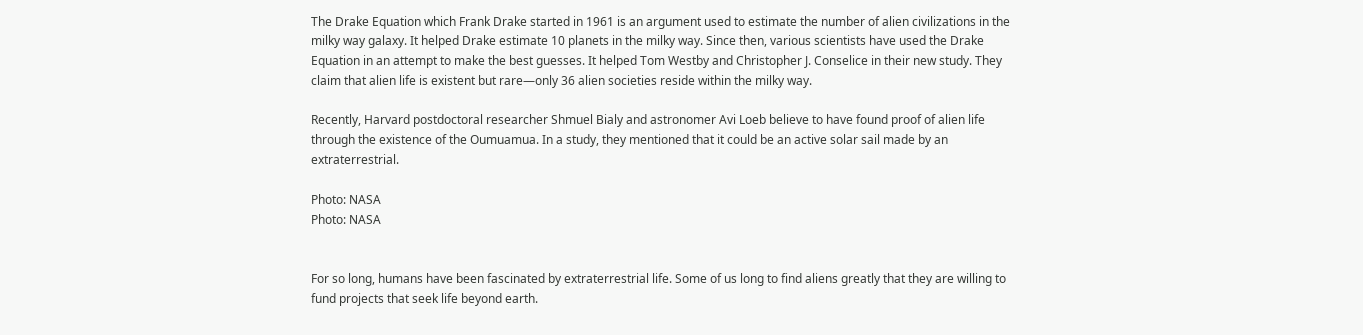The Drake Equation which Frank Drake started in 1961 is an argument used to estimate the number of alien civilizations in the milky way galaxy. It helped Drake estimate 10 planets in the milky way. Since then, various scientists have used the Drake Equation in an attempt to make the best guesses. It helped Tom Westby and Christopher J. Conselice in their new study. They claim that alien life is existent but rare—only 36 alien societies reside within the milky way.

Recently, Harvard postdoctoral researcher Shmuel Bialy and astronomer Avi Loeb believe to have found proof of alien life through the existence of the Oumuamua. In a study, they mentioned that it could be an active solar sail made by an extraterrestrial.

Photo: NASA
Photo: NASA


For so long, humans have been fascinated by extraterrestrial life. Some of us long to find aliens greatly that they are willing to fund projects that seek life beyond earth.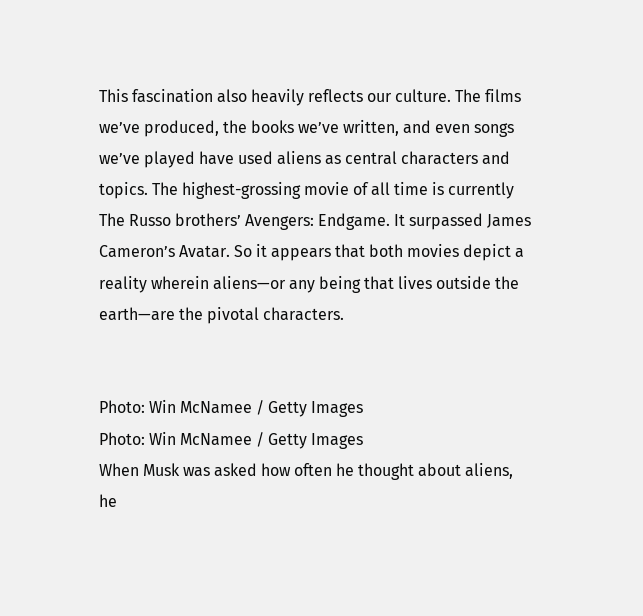This fascination also heavily reflects our culture. The films we’ve produced, the books we’ve written, and even songs we’ve played have used aliens as central characters and topics. The highest-grossing movie of all time is currently The Russo brothers’ Avengers: Endgame. It surpassed James Cameron’s Avatar. So it appears that both movies depict a reality wherein aliens—or any being that lives outside the earth—are the pivotal characters.


Photo: Win McNamee / Getty Images
Photo: Win McNamee / Getty Images
When Musk was asked how often he thought about aliens, he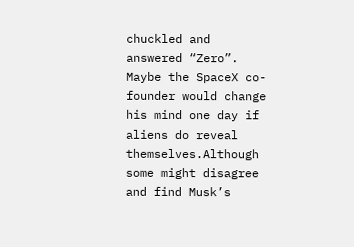chuckled and answered “Zero”. Maybe the SpaceX co-founder would change his mind one day if aliens do reveal themselves.Although some might disagree and find Musk’s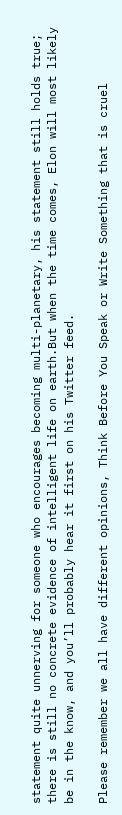statement quite unnerving for someone who encourages becoming multi-planetary, his statement still holds true; there is still no concrete evidence of intelligent life on earth.But when the time comes, Elon will most likely be in the know, and you’ll probably hear it first on his Twitter feed.

Please remember we all have different opinions, Think Before You Speak or Write Something that is cruel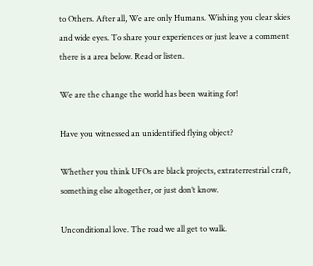to Others. After all, We are only Humans. Wishing you clear skies and wide eyes. To share your experiences or just leave a comment there is a area below. Read or listen.

We are the change the world has been waiting for!

Have you witnessed an unidentified flying object?

Whether you think UFOs are black projects, extraterrestrial craft, something else altogether, or just don’t know.

Unconditional love. The road we all get to walk.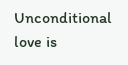Unconditional love is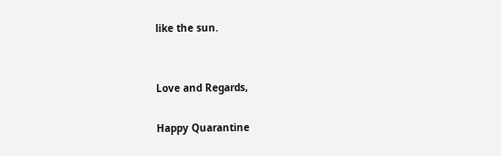like the sun.


Love and Regards,

Happy Quarantine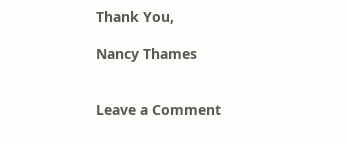Thank You,

Nancy Thames


Leave a Comment